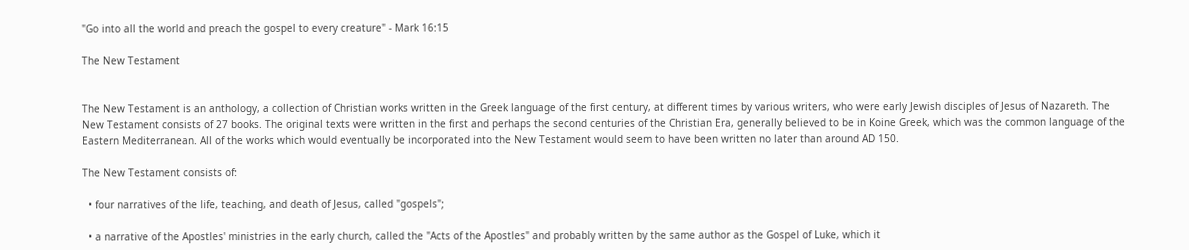"Go into all the world and preach the gospel to every creature" - Mark 16:15

The New Testament


The New Testament is an anthology, a collection of Christian works written in the Greek language of the first century, at different times by various writers, who were early Jewish disciples of Jesus of Nazareth. The New Testament consists of 27 books. The original texts were written in the first and perhaps the second centuries of the Christian Era, generally believed to be in Koine Greek, which was the common language of the Eastern Mediterranean. All of the works which would eventually be incorporated into the New Testament would seem to have been written no later than around AD 150.

The New Testament consists of:

  • four narratives of the life, teaching, and death of Jesus, called "gospels";

  • a narrative of the Apostles' ministries in the early church, called the "Acts of the Apostles" and probably written by the same author as the Gospel of Luke, which it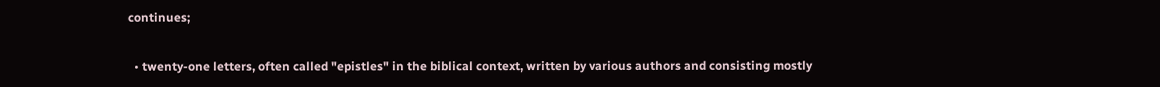continues;

  • twenty-one letters, often called "epistles" in the biblical context, written by various authors and consisting mostly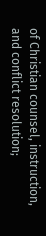of Christian counsel, instruction, and conflict resolution;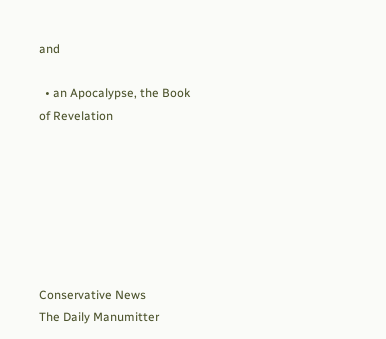and

  • an Apocalypse, the Book of Revelation







Conservative News
The Daily Manumitter